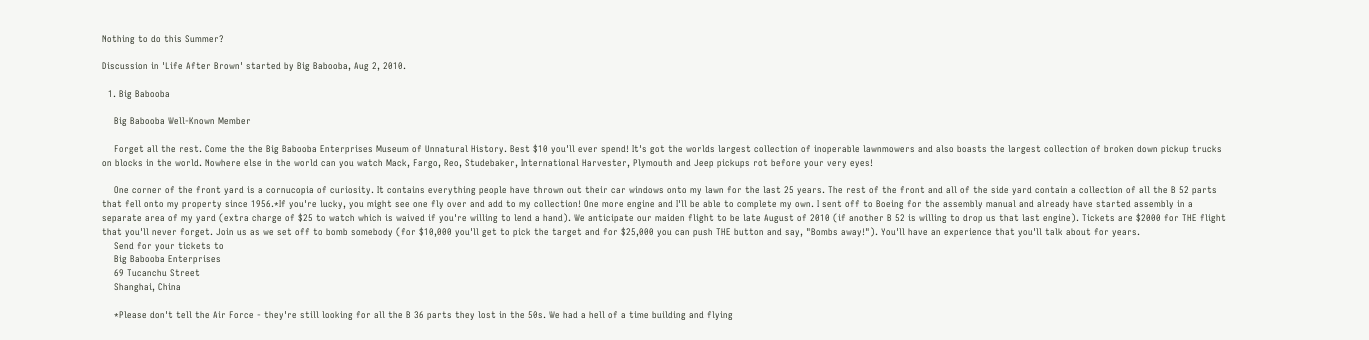Nothing to do this Summer?

Discussion in 'Life After Brown' started by Big Babooba, Aug 2, 2010.

  1. Big Babooba

    Big Babooba Well-Known Member

    Forget all the rest. Come the the Big Babooba Enterprises Museum of Unnatural History. Best $10 you'll ever spend! It's got the worlds largest collection of inoperable lawnmowers and also boasts the largest collection of broken down pickup trucks on blocks in the world. Nowhere else in the world can you watch Mack, Fargo, Reo, Studebaker, International Harvester, Plymouth and Jeep pickups rot before your very eyes!

    One corner of the front yard is a cornucopia of curiosity. It contains everything people have thrown out their car windows onto my lawn for the last 25 years. The rest of the front and all of the side yard contain a collection of all the B 52 parts that fell onto my property since 1956.*If you're lucky, you might see one fly over and add to my collection! One more engine and I'll be able to complete my own. I sent off to Boeing for the assembly manual and already have started assembly in a separate area of my yard (extra charge of $25 to watch which is waived if you're willing to lend a hand). We anticipate our maiden flight to be late August of 2010 (if another B 52 is willing to drop us that last engine). Tickets are $2000 for THE flight that you'll never forget. Join us as we set off to bomb somebody (for $10,000 you'll get to pick the target and for $25,000 you can push THE button and say, "Bombs away!"). You'll have an experience that you'll talk about for years.
    Send for your tickets to
    Big Babooba Enterprises
    69 Tucanchu Street
    Shanghai, China

    *Please don't tell the Air Force - they're still looking for all the B 36 parts they lost in the 50s. We had a hell of a time building and flying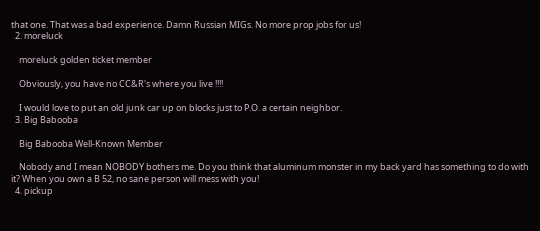that one. That was a bad experience. Damn Russian MIGs. No more prop jobs for us!
  2. moreluck

    moreluck golden ticket member

    Obviously, you have no CC&R's where you live !!!!

    I would love to put an old junk car up on blocks just to P.O. a certain neighbor.
  3. Big Babooba

    Big Babooba Well-Known Member

    Nobody and I mean NOBODY bothers me. Do you think that aluminum monster in my back yard has something to do with it? When you own a B 52, no sane person will mess with you!
  4. pickup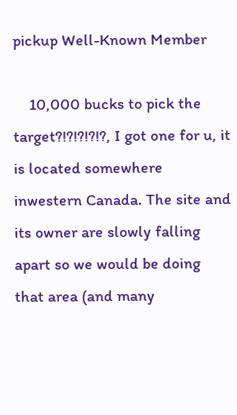pickup Well-Known Member

    10,000 bucks to pick the target?!?!?!?!?, I got one for u, it is located somewhere inwestern Canada. The site and its owner are slowly falling apart so we would be doing that area (and many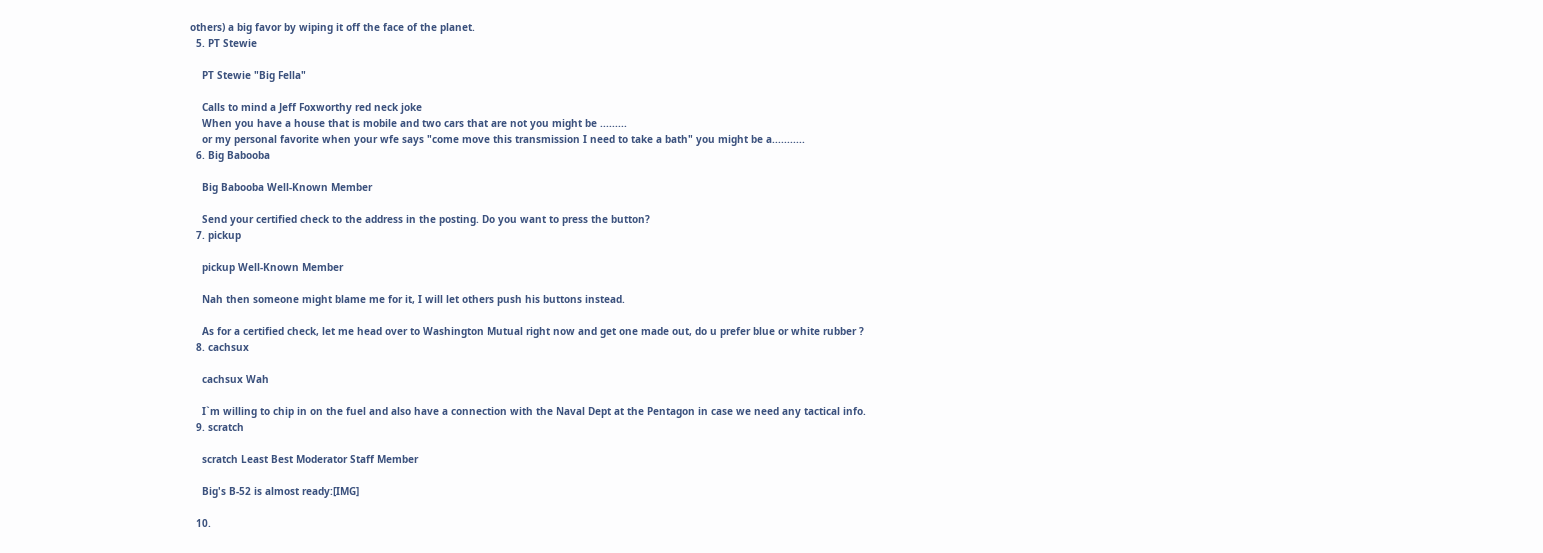others) a big favor by wiping it off the face of the planet.
  5. PT Stewie

    PT Stewie "Big Fella"

    Calls to mind a Jeff Foxworthy red neck joke
    When you have a house that is mobile and two cars that are not you might be .........
    or my personal favorite when your wfe says "come move this transmission I need to take a bath" you might be a...........
  6. Big Babooba

    Big Babooba Well-Known Member

    Send your certified check to the address in the posting. Do you want to press the button?
  7. pickup

    pickup Well-Known Member

    Nah then someone might blame me for it, I will let others push his buttons instead.

    As for a certified check, let me head over to Washington Mutual right now and get one made out, do u prefer blue or white rubber ?
  8. cachsux

    cachsux Wah

    I`m willing to chip in on the fuel and also have a connection with the Naval Dept at the Pentagon in case we need any tactical info.
  9. scratch

    scratch Least Best Moderator Staff Member

    Big's B-52 is almost ready:[IMG]

  10.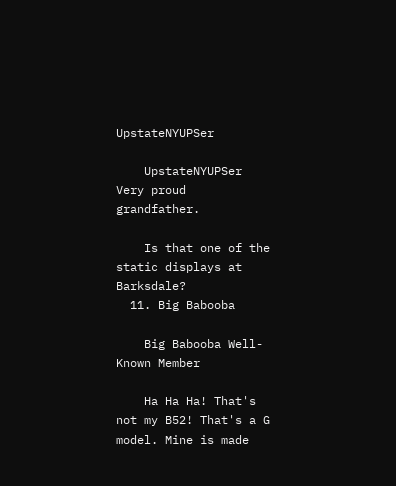UpstateNYUPSer

    UpstateNYUPSer Very proud grandfather.

    Is that one of the static displays at Barksdale?
  11. Big Babooba

    Big Babooba Well-Known Member

    Ha Ha Ha! That's not my B52! That's a G model. Mine is made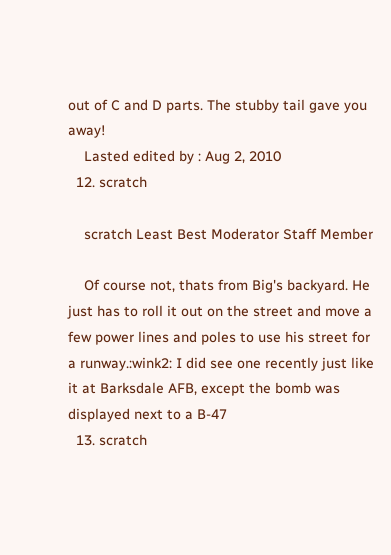out of C and D parts. The stubby tail gave you away!
    Lasted edited by : Aug 2, 2010
  12. scratch

    scratch Least Best Moderator Staff Member

    Of course not, thats from Big's backyard. He just has to roll it out on the street and move a few power lines and poles to use his street for a runway.:wink2: I did see one recently just like it at Barksdale AFB, except the bomb was displayed next to a B-47
  13. scratch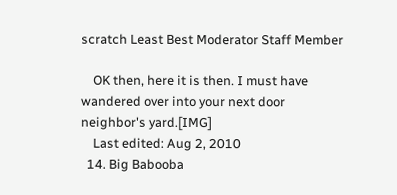scratch Least Best Moderator Staff Member

    OK then, here it is then. I must have wandered over into your next door neighbor's yard.[IMG]
    Last edited: Aug 2, 2010
  14. Big Babooba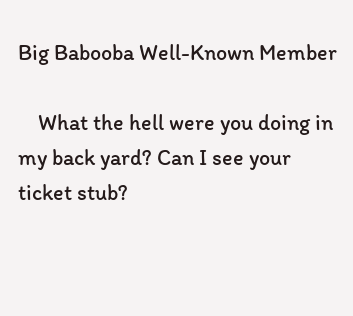Big Babooba Well-Known Member

    What the hell were you doing in my back yard? Can I see your ticket stub?